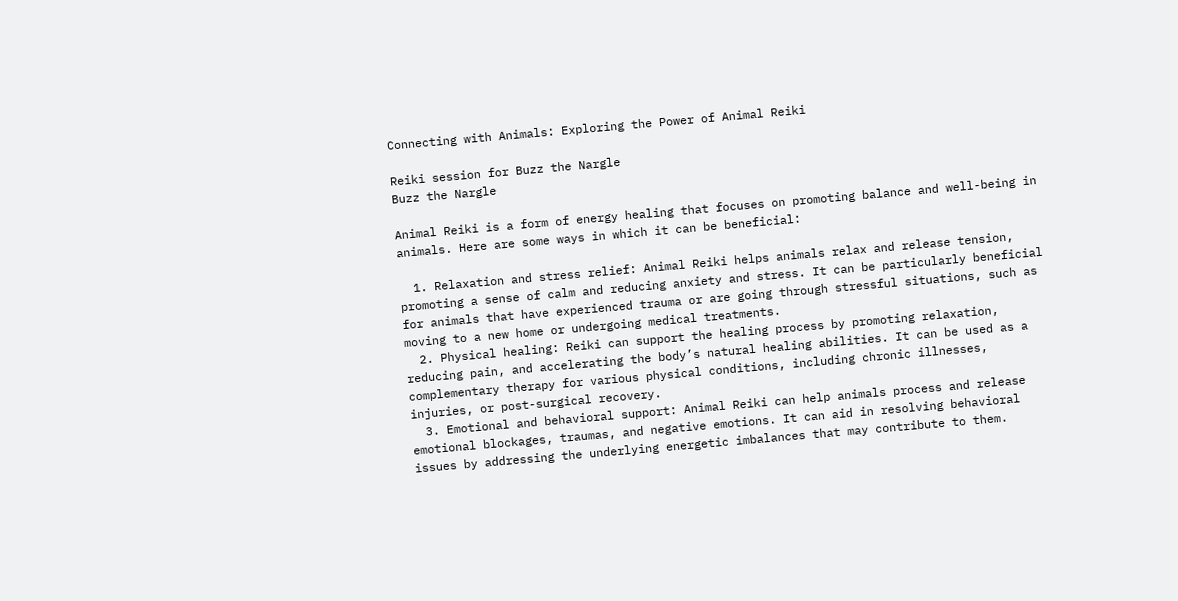Connecting with Animals: Exploring the Power of Animal Reiki

Reiki session for Buzz the Nargle
Buzz the Nargle

Animal Reiki is a form of energy healing that focuses on promoting balance and well-being in animals. Here are some ways in which it can be beneficial:

  1. Relaxation and stress relief: Animal Reiki helps animals relax and release tension, promoting a sense of calm and reducing anxiety and stress. It can be particularly beneficial for animals that have experienced trauma or are going through stressful situations, such as moving to a new home or undergoing medical treatments.
  2. Physical healing: Reiki can support the healing process by promoting relaxation, reducing pain, and accelerating the body’s natural healing abilities. It can be used as a complementary therapy for various physical conditions, including chronic illnesses, injuries, or post-surgical recovery.
  3. Emotional and behavioral support: Animal Reiki can help animals process and release emotional blockages, traumas, and negative emotions. It can aid in resolving behavioral issues by addressing the underlying energetic imbalances that may contribute to them.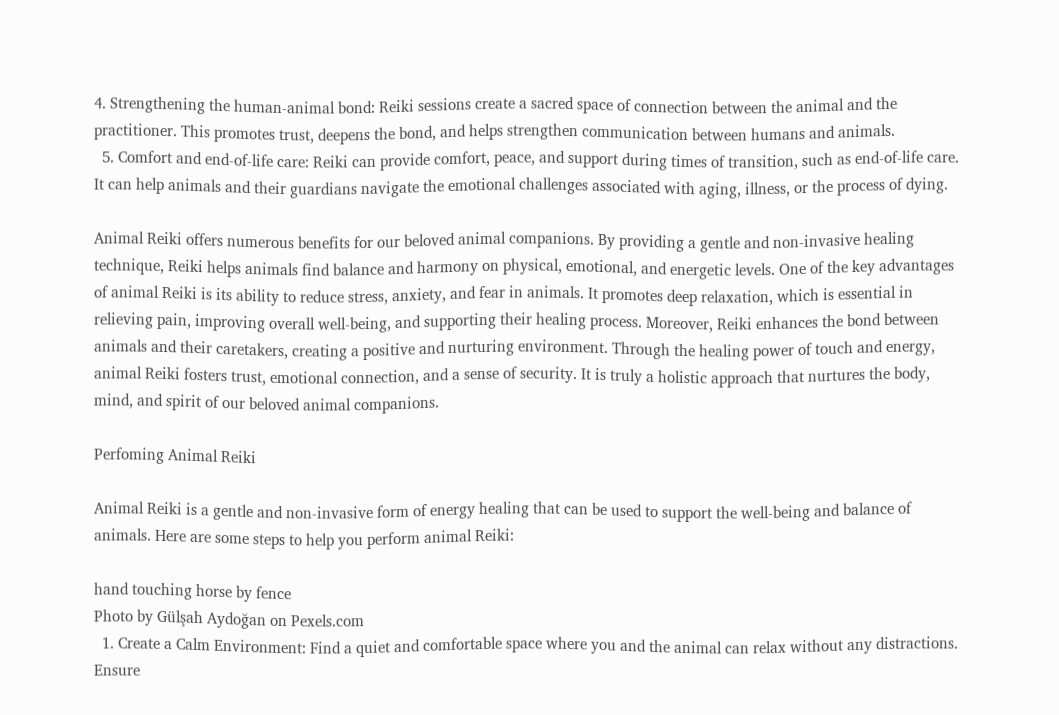4. Strengthening the human-animal bond: Reiki sessions create a sacred space of connection between the animal and the practitioner. This promotes trust, deepens the bond, and helps strengthen communication between humans and animals.
  5. Comfort and end-of-life care: Reiki can provide comfort, peace, and support during times of transition, such as end-of-life care. It can help animals and their guardians navigate the emotional challenges associated with aging, illness, or the process of dying.

Animal Reiki offers numerous benefits for our beloved animal companions. By providing a gentle and non-invasive healing technique, Reiki helps animals find balance and harmony on physical, emotional, and energetic levels. One of the key advantages of animal Reiki is its ability to reduce stress, anxiety, and fear in animals. It promotes deep relaxation, which is essential in relieving pain, improving overall well-being, and supporting their healing process. Moreover, Reiki enhances the bond between animals and their caretakers, creating a positive and nurturing environment. Through the healing power of touch and energy, animal Reiki fosters trust, emotional connection, and a sense of security. It is truly a holistic approach that nurtures the body, mind, and spirit of our beloved animal companions.

Perfoming Animal Reiki

Animal Reiki is a gentle and non-invasive form of energy healing that can be used to support the well-being and balance of animals. Here are some steps to help you perform animal Reiki:

hand touching horse by fence
Photo by Gülşah Aydoğan on Pexels.com
  1. Create a Calm Environment: Find a quiet and comfortable space where you and the animal can relax without any distractions. Ensure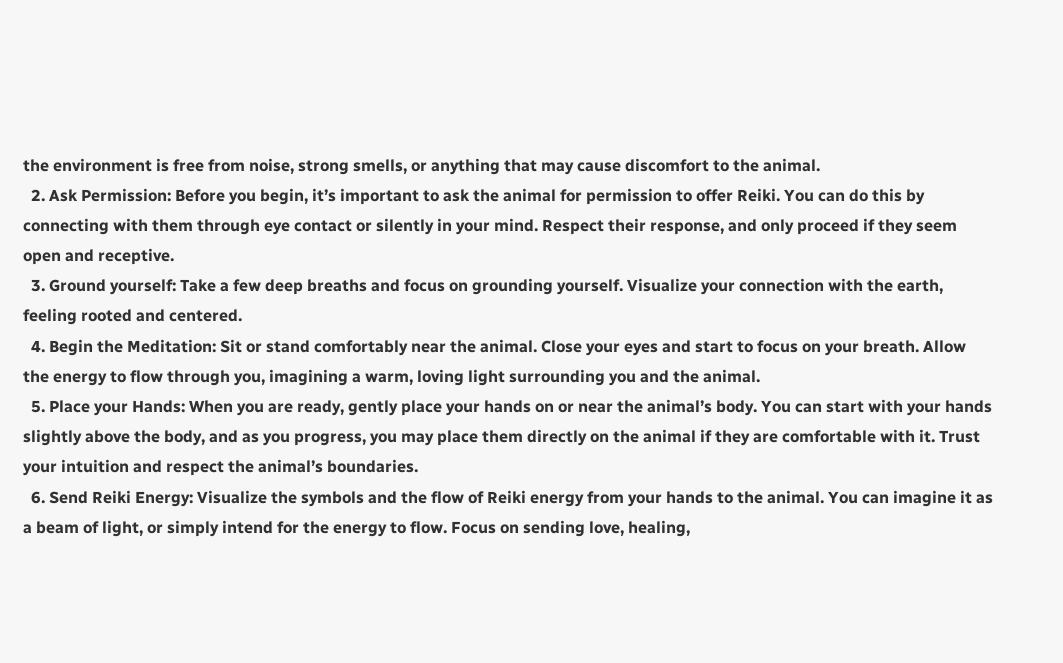the environment is free from noise, strong smells, or anything that may cause discomfort to the animal.
  2. Ask Permission: Before you begin, it’s important to ask the animal for permission to offer Reiki. You can do this by connecting with them through eye contact or silently in your mind. Respect their response, and only proceed if they seem open and receptive.
  3. Ground yourself: Take a few deep breaths and focus on grounding yourself. Visualize your connection with the earth, feeling rooted and centered.
  4. Begin the Meditation: Sit or stand comfortably near the animal. Close your eyes and start to focus on your breath. Allow the energy to flow through you, imagining a warm, loving light surrounding you and the animal.
  5. Place your Hands: When you are ready, gently place your hands on or near the animal’s body. You can start with your hands slightly above the body, and as you progress, you may place them directly on the animal if they are comfortable with it. Trust your intuition and respect the animal’s boundaries.
  6. Send Reiki Energy: Visualize the symbols and the flow of Reiki energy from your hands to the animal. You can imagine it as a beam of light, or simply intend for the energy to flow. Focus on sending love, healing,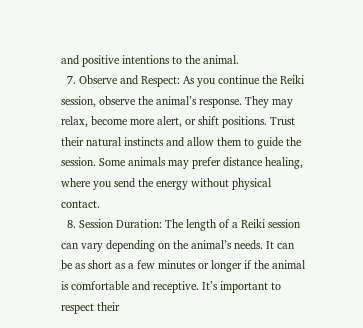and positive intentions to the animal.
  7. Observe and Respect: As you continue the Reiki session, observe the animal’s response. They may relax, become more alert, or shift positions. Trust their natural instincts and allow them to guide the session. Some animals may prefer distance healing, where you send the energy without physical contact.
  8. Session Duration: The length of a Reiki session can vary depending on the animal’s needs. It can be as short as a few minutes or longer if the animal is comfortable and receptive. It’s important to respect their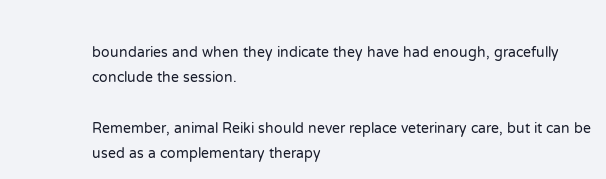boundaries and when they indicate they have had enough, gracefully conclude the session.

Remember, animal Reiki should never replace veterinary care, but it can be used as a complementary therapy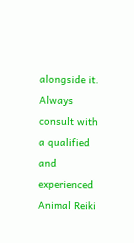alongside it. Always consult with a qualified and experienced Animal Reiki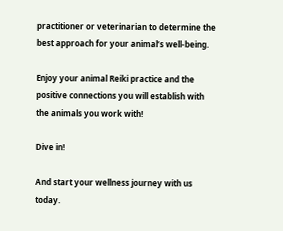practitioner or veterinarian to determine the best approach for your animal’s well-being.

Enjoy your animal Reiki practice and the positive connections you will establish with the animals you work with!

Dive in!

And start your wellness journey with us today.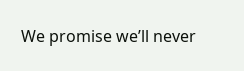We promise we’ll never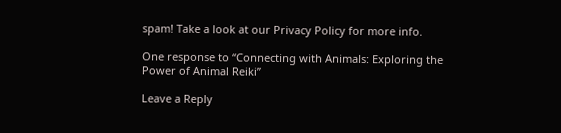spam! Take a look at our Privacy Policy for more info.

One response to “Connecting with Animals: Exploring the Power of Animal Reiki”

Leave a Reply